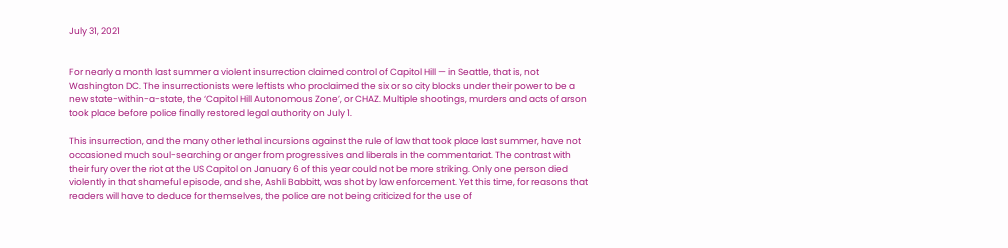July 31, 2021


For nearly a month last summer a violent insurrection claimed control of Capitol Hill — in Seattle, that is, not Washington DC. The insurrectionists were leftists who proclaimed the six or so city blocks under their power to be a new state-within-a-state, the ‘Capitol Hill Autonomous Zone’, or CHAZ. Multiple shootings, murders and acts of arson took place before police finally restored legal authority on July 1.

This insurrection, and the many other lethal incursions against the rule of law that took place last summer, have not occasioned much soul-searching or anger from progressives and liberals in the commentariat. The contrast with their fury over the riot at the US Capitol on January 6 of this year could not be more striking. Only one person died violently in that shameful episode, and she, Ashli Babbitt, was shot by law enforcement. Yet this time, for reasons that readers will have to deduce for themselves, the police are not being criticized for the use of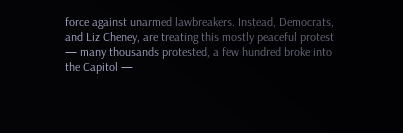force against unarmed lawbreakers. Instead, Democrats, and Liz Cheney, are treating this mostly peaceful protest — many thousands protested, a few hundred broke into the Capitol —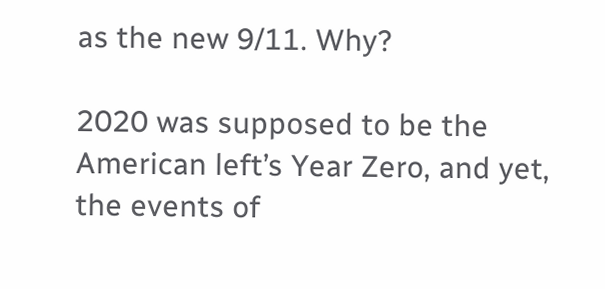as the new 9/11. Why?

2020 was supposed to be the American left’s Year Zero, and yet, the events of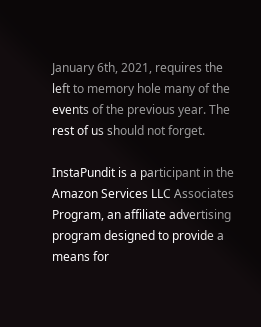January 6th, 2021, requires the left to memory hole many of the events of the previous year. The rest of us should not forget.

InstaPundit is a participant in the Amazon Services LLC Associates Program, an affiliate advertising program designed to provide a means for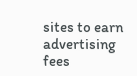sites to earn advertising fees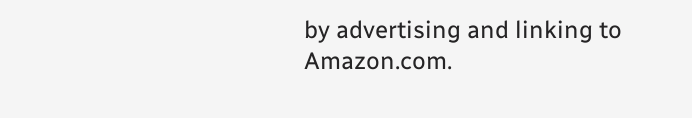by advertising and linking to Amazon.com.